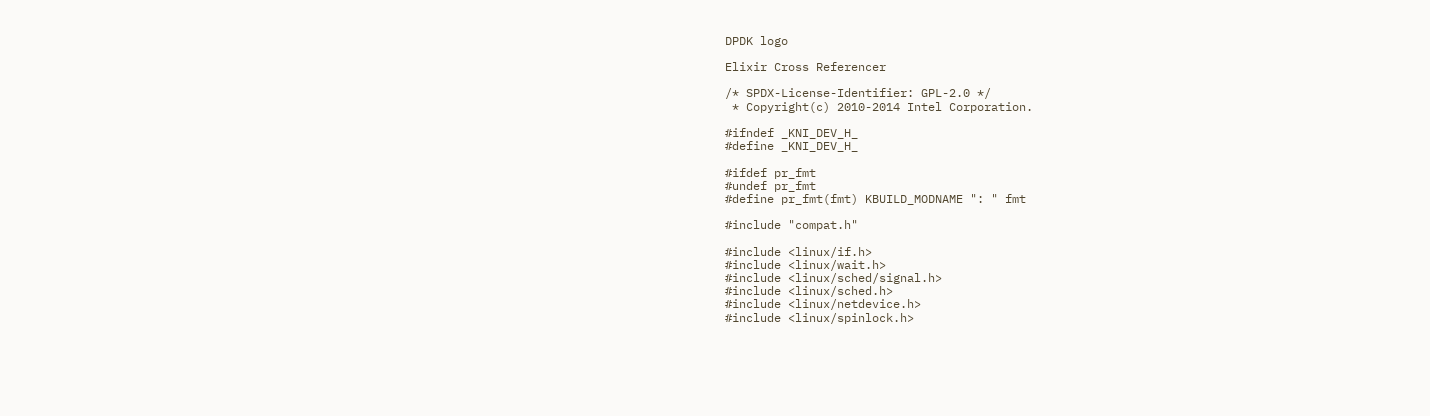DPDK logo

Elixir Cross Referencer

/* SPDX-License-Identifier: GPL-2.0 */
 * Copyright(c) 2010-2014 Intel Corporation.

#ifndef _KNI_DEV_H_
#define _KNI_DEV_H_

#ifdef pr_fmt
#undef pr_fmt
#define pr_fmt(fmt) KBUILD_MODNAME ": " fmt

#include "compat.h"

#include <linux/if.h>
#include <linux/wait.h>
#include <linux/sched/signal.h>
#include <linux/sched.h>
#include <linux/netdevice.h>
#include <linux/spinlock.h>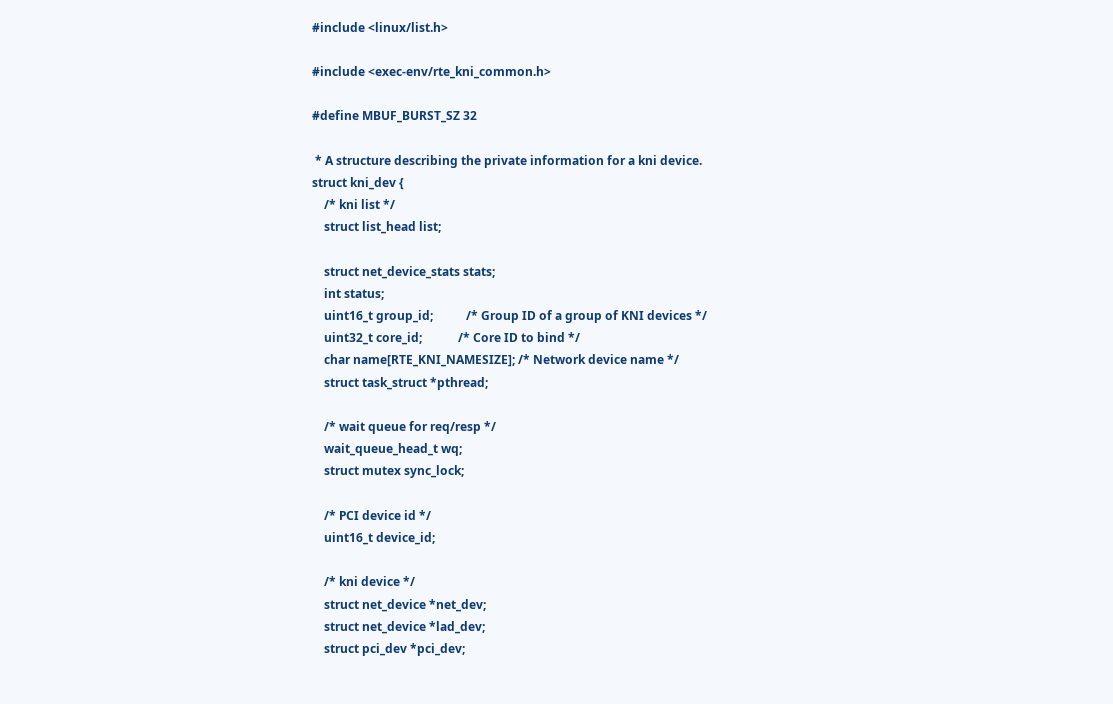#include <linux/list.h>

#include <exec-env/rte_kni_common.h>

#define MBUF_BURST_SZ 32

 * A structure describing the private information for a kni device.
struct kni_dev {
    /* kni list */
    struct list_head list;

    struct net_device_stats stats;
    int status;
    uint16_t group_id;           /* Group ID of a group of KNI devices */
    uint32_t core_id;            /* Core ID to bind */
    char name[RTE_KNI_NAMESIZE]; /* Network device name */
    struct task_struct *pthread;

    /* wait queue for req/resp */
    wait_queue_head_t wq;
    struct mutex sync_lock;

    /* PCI device id */
    uint16_t device_id;

    /* kni device */
    struct net_device *net_dev;
    struct net_device *lad_dev;
    struct pci_dev *pci_dev;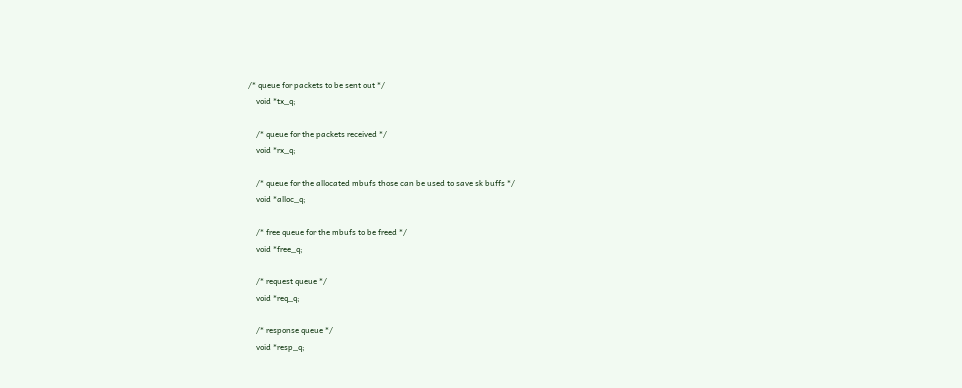/* queue for packets to be sent out */
    void *tx_q;

    /* queue for the packets received */
    void *rx_q;

    /* queue for the allocated mbufs those can be used to save sk buffs */
    void *alloc_q;

    /* free queue for the mbufs to be freed */
    void *free_q;

    /* request queue */
    void *req_q;

    /* response queue */
    void *resp_q;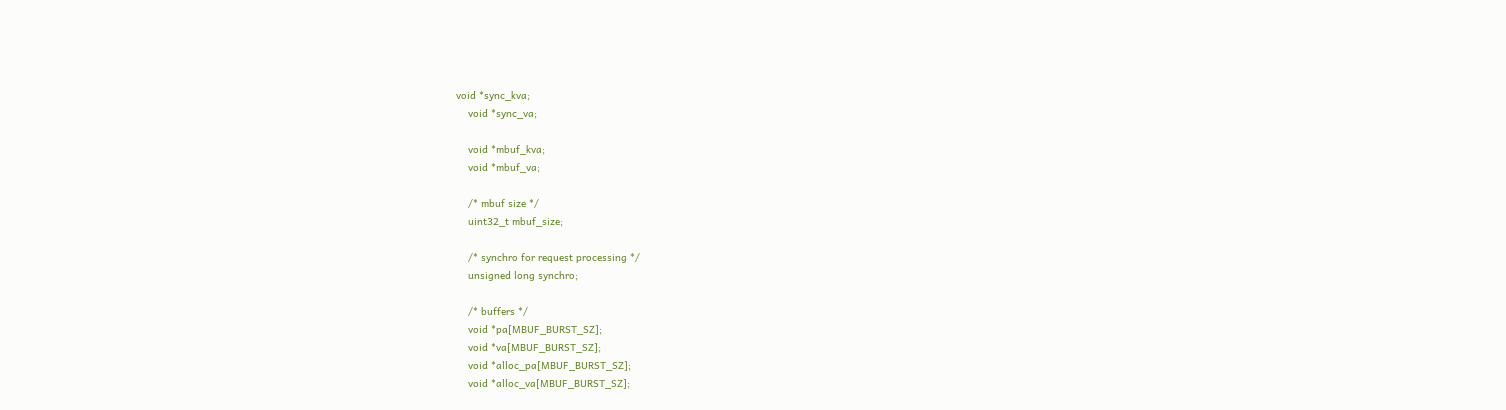void *sync_kva;
    void *sync_va;

    void *mbuf_kva;
    void *mbuf_va;

    /* mbuf size */
    uint32_t mbuf_size;

    /* synchro for request processing */
    unsigned long synchro;

    /* buffers */
    void *pa[MBUF_BURST_SZ];
    void *va[MBUF_BURST_SZ];
    void *alloc_pa[MBUF_BURST_SZ];
    void *alloc_va[MBUF_BURST_SZ];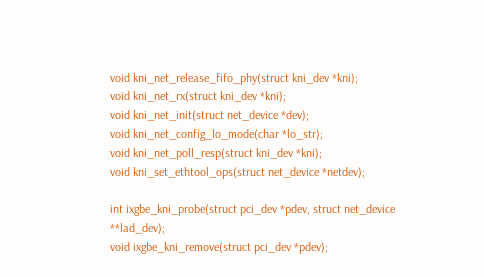void kni_net_release_fifo_phy(struct kni_dev *kni);
void kni_net_rx(struct kni_dev *kni);
void kni_net_init(struct net_device *dev);
void kni_net_config_lo_mode(char *lo_str);
void kni_net_poll_resp(struct kni_dev *kni);
void kni_set_ethtool_ops(struct net_device *netdev);

int ixgbe_kni_probe(struct pci_dev *pdev, struct net_device **lad_dev);
void ixgbe_kni_remove(struct pci_dev *pdev);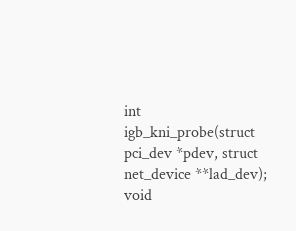int igb_kni_probe(struct pci_dev *pdev, struct net_device **lad_dev);
void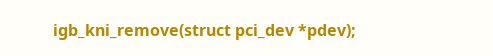igb_kni_remove(struct pci_dev *pdev);